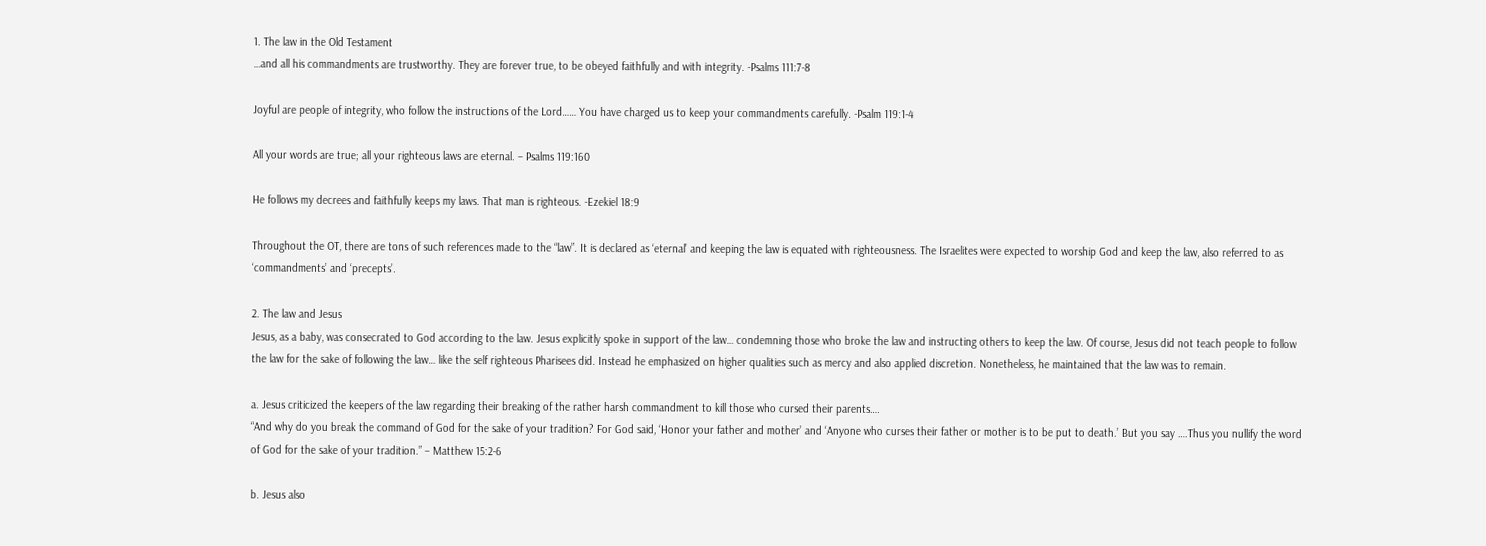1. The law in the Old Testament
…and all his commandments are trustworthy. They are forever true, to be obeyed faithfully and with integrity. -Psalms 111:7-8

Joyful are people of integrity, who follow the instructions of the Lord…… You have charged us to keep your commandments carefully. -Psalm 119:1-4

All your words are true; all your righteous laws are eternal. – Psalms 119:160

He follows my decrees and faithfully keeps my laws. That man is righteous. -Ezekiel 18:9

Throughout the OT, there are tons of such references made to the “law”. It is declared as ‘eternal’ and keeping the law is equated with righteousness. The Israelites were expected to worship God and keep the law, also referred to as ‘commandments’ and ‘precepts’.

2. The law and Jesus
Jesus, as a baby, was consecrated to God according to the law. Jesus explicitly spoke in support of the law… condemning those who broke the law and instructing others to keep the law. Of course, Jesus did not teach people to follow the law for the sake of following the law… like the self righteous Pharisees did. Instead he emphasized on higher qualities such as mercy and also applied discretion. Nonetheless, he maintained that the law was to remain.

a. Jesus criticized the keepers of the law regarding their breaking of the rather harsh commandment to kill those who cursed their parents….
“And why do you break the command of God for the sake of your tradition? For God said, ‘Honor your father and mother’ and ‘Anyone who curses their father or mother is to be put to death.’ But you say ….Thus you nullify the word of God for the sake of your tradition.” – Matthew 15:2-6

b. Jesus also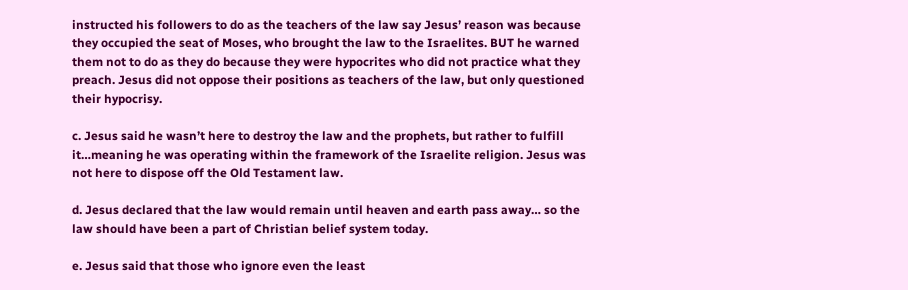instructed his followers to do as the teachers of the law say Jesus’ reason was because they occupied the seat of Moses, who brought the law to the Israelites. BUT he warned them not to do as they do because they were hypocrites who did not practice what they preach. Jesus did not oppose their positions as teachers of the law, but only questioned their hypocrisy.

c. Jesus said he wasn’t here to destroy the law and the prophets, but rather to fulfill it…meaning he was operating within the framework of the Israelite religion. Jesus was not here to dispose off the Old Testament law.

d. Jesus declared that the law would remain until heaven and earth pass away… so the law should have been a part of Christian belief system today.

e. Jesus said that those who ignore even the least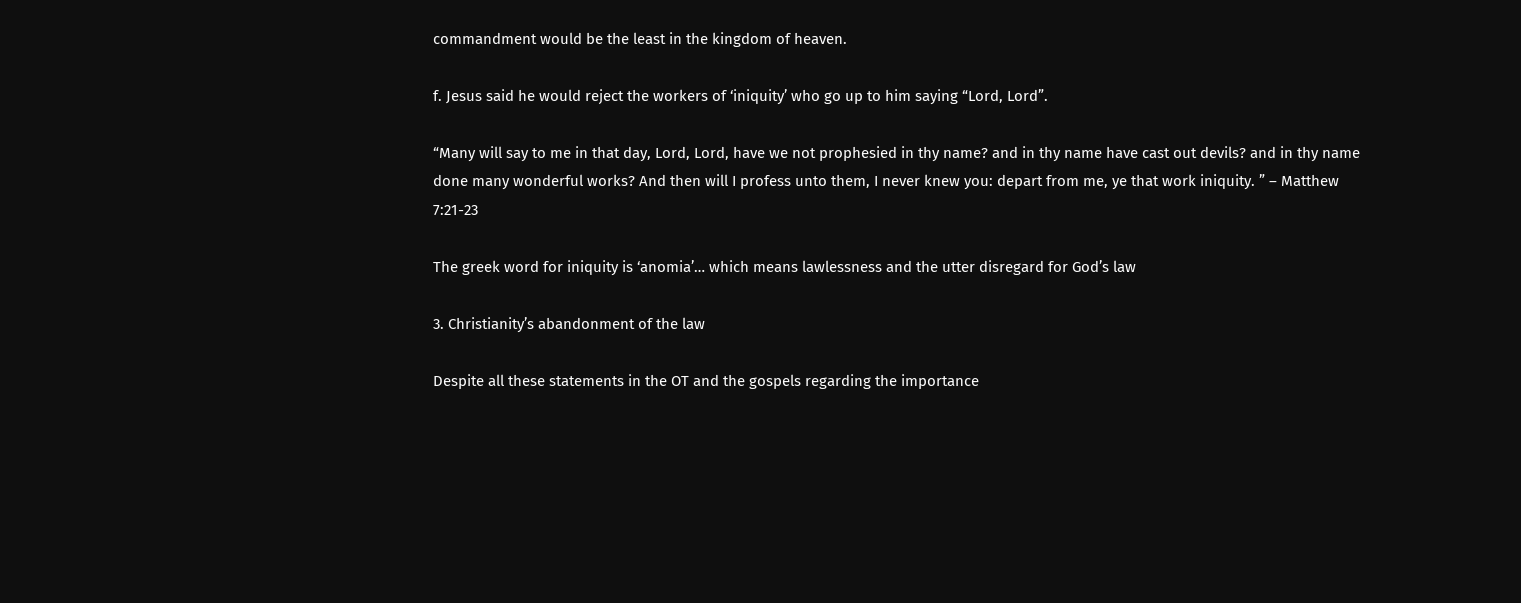commandment would be the least in the kingdom of heaven.

f. Jesus said he would reject the workers of ‘iniquity’ who go up to him saying “Lord, Lord”.

“Many will say to me in that day, Lord, Lord, have we not prophesied in thy name? and in thy name have cast out devils? and in thy name done many wonderful works? And then will I profess unto them, I never knew you: depart from me, ye that work iniquity. ” – Matthew 7:21-23

The greek word for iniquity is ‘anomia’… which means lawlessness and the utter disregard for God’s law

3. Christianity’s abandonment of the law

Despite all these statements in the OT and the gospels regarding the importance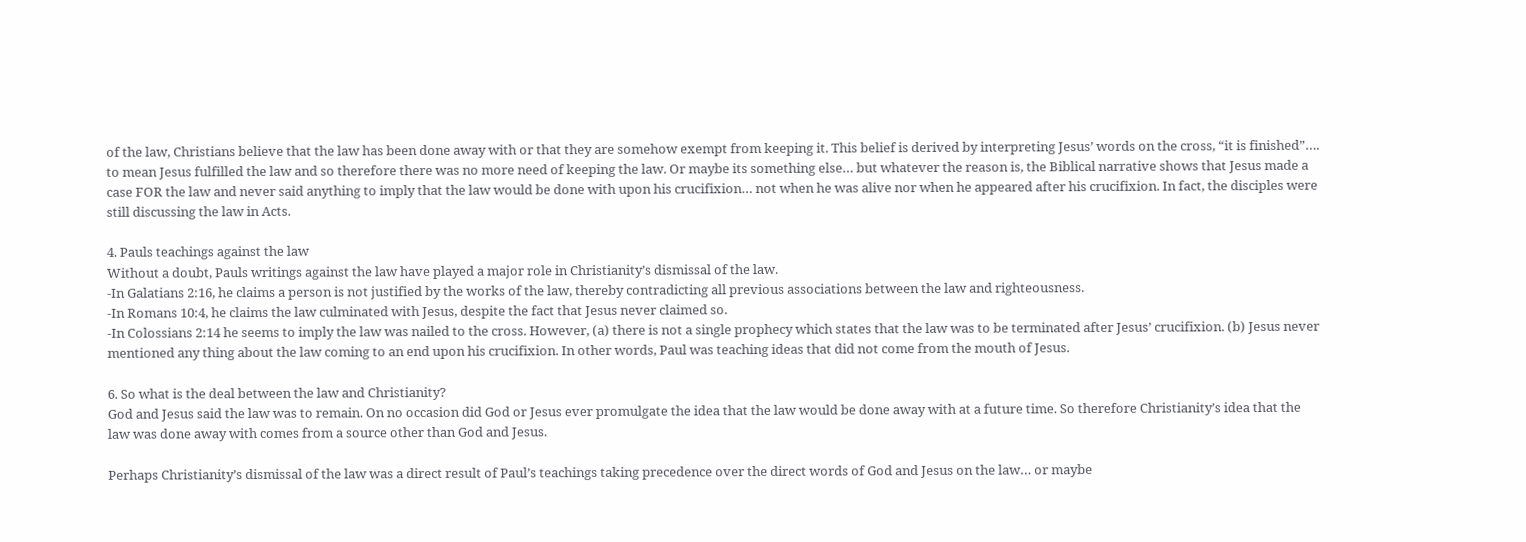of the law, Christians believe that the law has been done away with or that they are somehow exempt from keeping it. This belief is derived by interpreting Jesus’ words on the cross, “it is finished”…. to mean Jesus fulfilled the law and so therefore there was no more need of keeping the law. Or maybe its something else… but whatever the reason is, the Biblical narrative shows that Jesus made a case FOR the law and never said anything to imply that the law would be done with upon his crucifixion… not when he was alive nor when he appeared after his crucifixion. In fact, the disciples were still discussing the law in Acts.

4. Pauls teachings against the law
Without a doubt, Pauls writings against the law have played a major role in Christianity’s dismissal of the law.
-In Galatians 2:16, he claims a person is not justified by the works of the law, thereby contradicting all previous associations between the law and righteousness.
-In Romans 10:4, he claims the law culminated with Jesus, despite the fact that Jesus never claimed so.
-In Colossians 2:14 he seems to imply the law was nailed to the cross. However, (a) there is not a single prophecy which states that the law was to be terminated after Jesus’ crucifixion. (b) Jesus never mentioned any thing about the law coming to an end upon his crucifixion. In other words, Paul was teaching ideas that did not come from the mouth of Jesus.

6. So what is the deal between the law and Christianity?
God and Jesus said the law was to remain. On no occasion did God or Jesus ever promulgate the idea that the law would be done away with at a future time. So therefore Christianity’s idea that the law was done away with comes from a source other than God and Jesus.

Perhaps Christianity’s dismissal of the law was a direct result of Paul’s teachings taking precedence over the direct words of God and Jesus on the law… or maybe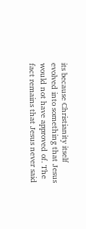its because Christianity itself evolved into something that Jesus would not have approved of. The fact remains that Jesus never said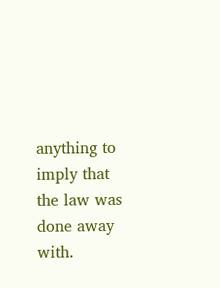anything to imply that the law was done away with.